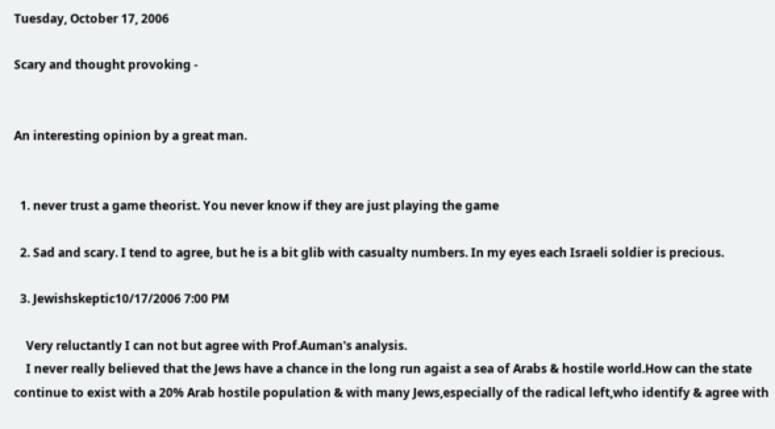Tuesday, October 17, 2006

Scary and thought provoking -


An interesting opinion by a great man.


  1. never trust a game theorist. You never know if they are just playing the game

  2. Sad and scary. I tend to agree, but he is a bit glib with casualty numbers. In my eyes each Israeli soldier is precious.

  3. Jewishskeptic10/17/2006 7:00 PM

    Very reluctantly I can not but agree with Prof.Auman's analysis.
    I never really believed that the Jews have a chance in the long run agaist a sea of Arabs & hostile world.How can the state continue to exist with a 20% Arab hostile population & with many Jews,especially of the radical left,who identify & agree with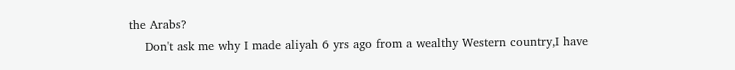the Arabs?
    Don't ask me why I made aliyah 6 yrs ago from a wealthy Western country,I have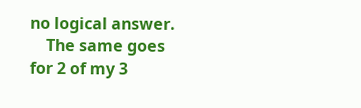no logical answer.
    The same goes for 2 of my 3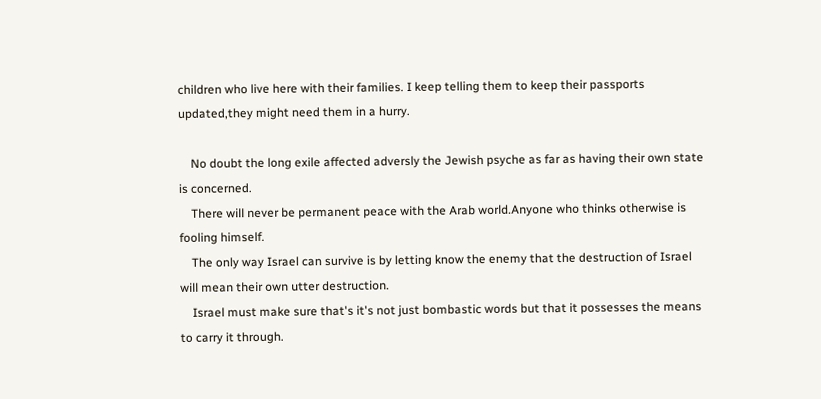children who live here with their families. I keep telling them to keep their passports updated,they might need them in a hurry.

    No doubt the long exile affected adversly the Jewish psyche as far as having their own state is concerned.
    There will never be permanent peace with the Arab world.Anyone who thinks otherwise is fooling himself.
    The only way Israel can survive is by letting know the enemy that the destruction of Israel will mean their own utter destruction.
    Israel must make sure that's it's not just bombastic words but that it possesses the means to carry it through.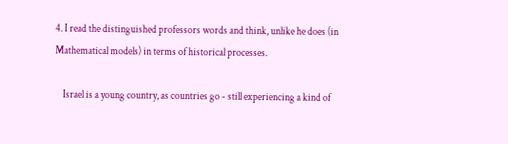4. I read the distinguished professors words and think, unlike he does (in Mathematical models) in terms of historical processes.

    Israel is a young country, as countries go - still experiencing a kind of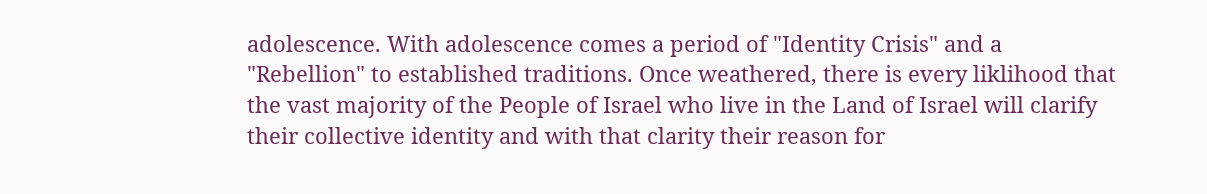adolescence. With adolescence comes a period of "Identity Crisis" and a "Rebellion" to established traditions. Once weathered, there is every liklihood that the vast majority of the People of Israel who live in the Land of Israel will clarify their collective identity and with that clarity their reason for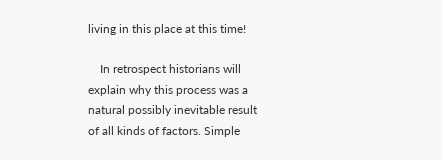living in this place at this time!

    In retrospect historians will explain why this process was a natural possibly inevitable result of all kinds of factors. Simple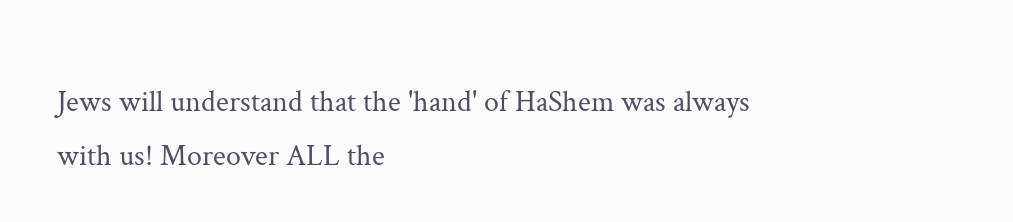Jews will understand that the 'hand' of HaShem was always with us! Moreover ALL the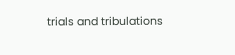trials and tribulations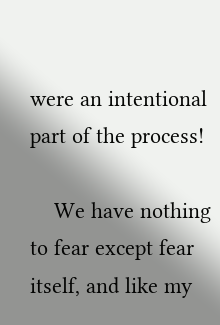were an intentional part of the process!

    We have nothing to fear except fear itself, and like my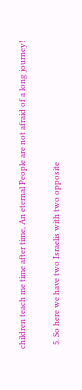children teach me time after time, An eternal People are not afraid of a long journey!

  5. So here we have two Israelis with two opposite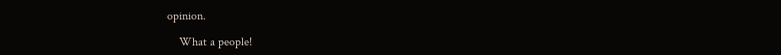opinion.

    What a people!